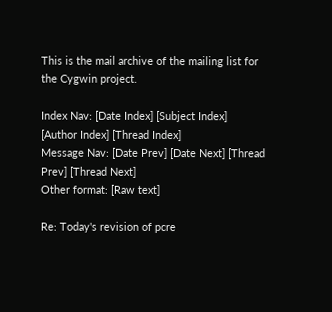This is the mail archive of the mailing list for the Cygwin project.

Index Nav: [Date Index] [Subject Index] [Author Index] [Thread Index]
Message Nav: [Date Prev] [Date Next] [Thread Prev] [Thread Next]
Other format: [Raw text]

Re: Today's revision of pcre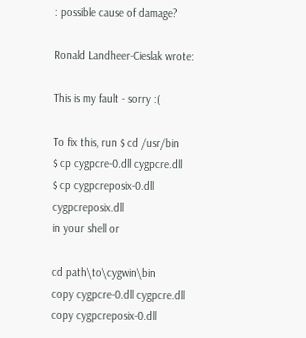: possible cause of damage?

Ronald Landheer-Cieslak wrote:

This is my fault - sorry :(

To fix this, run $ cd /usr/bin
$ cp cygpcre-0.dll cygpcre.dll
$ cp cygpcreposix-0.dll cygpcreposix.dll
in your shell or

cd path\to\cygwin\bin
copy cygpcre-0.dll cygpcre.dll
copy cygpcreposix-0.dll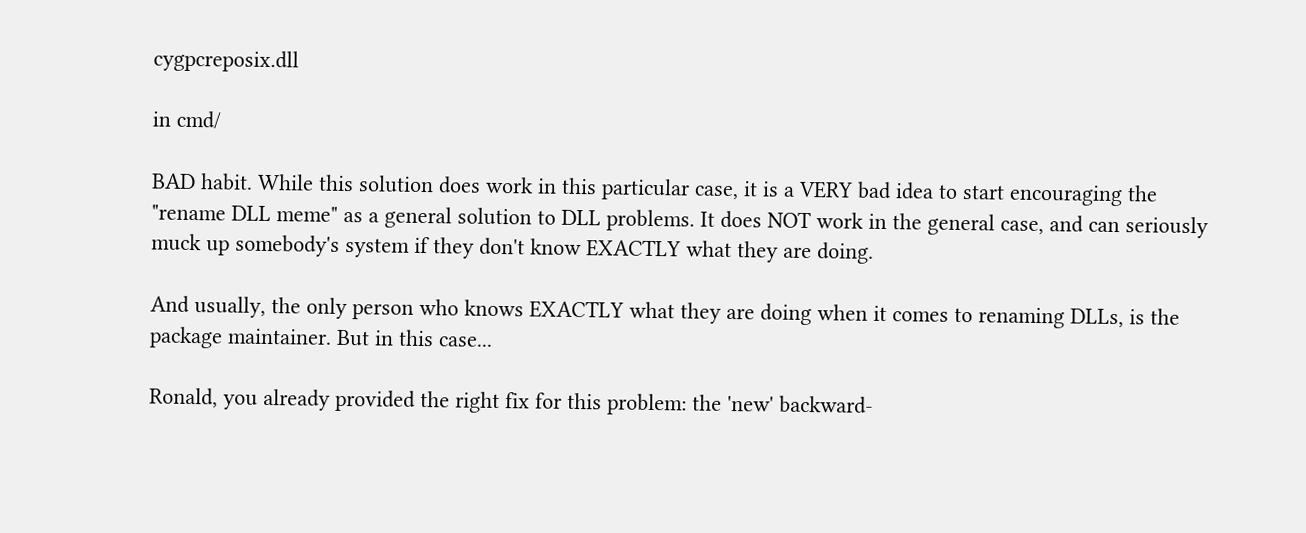cygpcreposix.dll

in cmd/

BAD habit. While this solution does work in this particular case, it is a VERY bad idea to start encouraging the "rename DLL meme" as a general solution to DLL problems. It does NOT work in the general case, and can seriously muck up somebody's system if they don't know EXACTLY what they are doing.

And usually, the only person who knows EXACTLY what they are doing when it comes to renaming DLLs, is the package maintainer. But in this case...

Ronald, you already provided the right fix for this problem: the 'new' backward-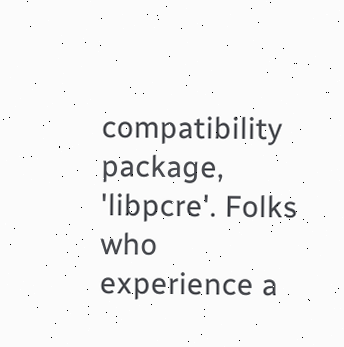compatibility package, 'libpcre'. Folks who experience a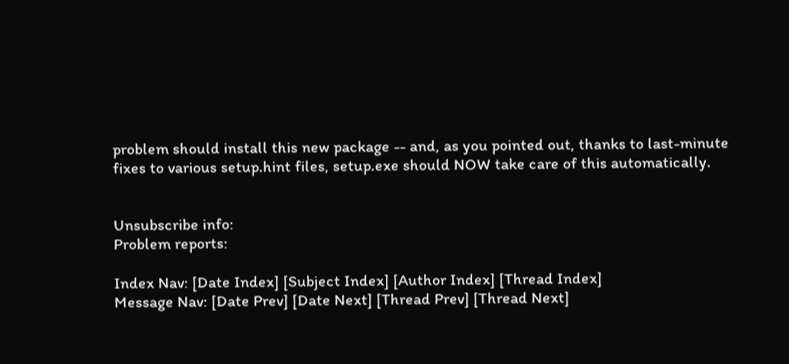problem should install this new package -- and, as you pointed out, thanks to last-minute fixes to various setup.hint files, setup.exe should NOW take care of this automatically.


Unsubscribe info:
Problem reports:

Index Nav: [Date Index] [Subject Index] [Author Index] [Thread Index]
Message Nav: [Date Prev] [Date Next] [Thread Prev] [Thread Next]